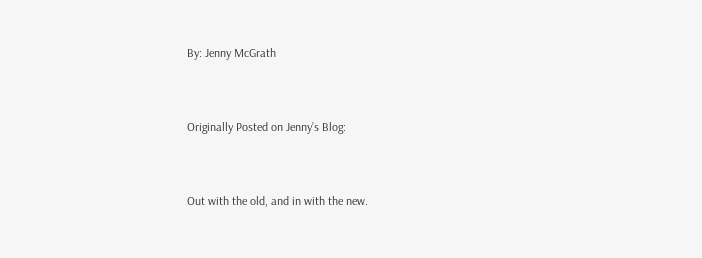By: Jenny McGrath


Originally Posted on Jenny’s Blog:


Out with the old, and in with the new.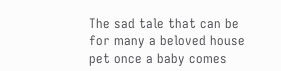The sad tale that can be for many a beloved house pet once a baby comes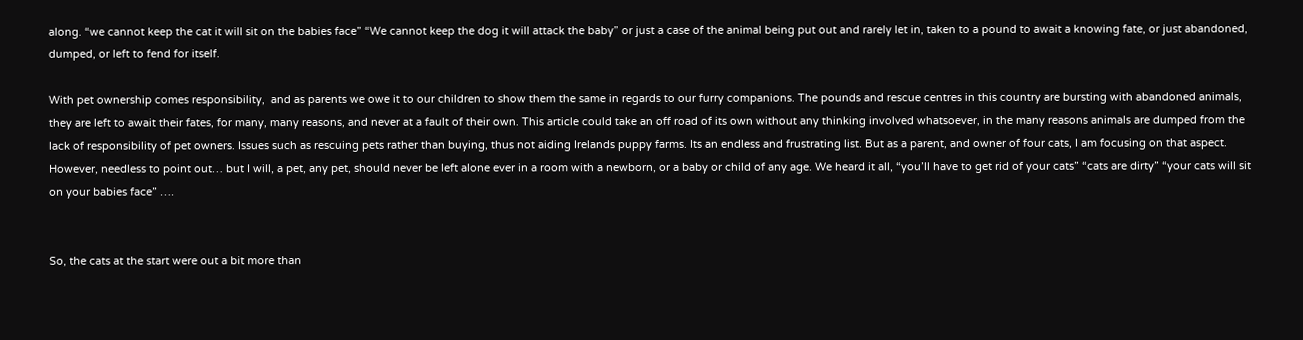along. “we cannot keep the cat it will sit on the babies face” “We cannot keep the dog it will attack the baby” or just a case of the animal being put out and rarely let in, taken to a pound to await a knowing fate, or just abandoned, dumped, or left to fend for itself.

With pet ownership comes responsibility,  and as parents we owe it to our children to show them the same in regards to our furry companions. The pounds and rescue centres in this country are bursting with abandoned animals, they are left to await their fates, for many, many reasons, and never at a fault of their own. This article could take an off road of its own without any thinking involved whatsoever, in the many reasons animals are dumped from the lack of responsibility of pet owners. Issues such as rescuing pets rather than buying, thus not aiding Irelands puppy farms. Its an endless and frustrating list. But as a parent, and owner of four cats, I am focusing on that aspect.
However, needless to point out… but I will, a pet, any pet, should never be left alone ever in a room with a newborn, or a baby or child of any age. We heard it all, “you’ll have to get rid of your cats” “cats are dirty” “your cats will sit on your babies face” ….


So, the cats at the start were out a bit more than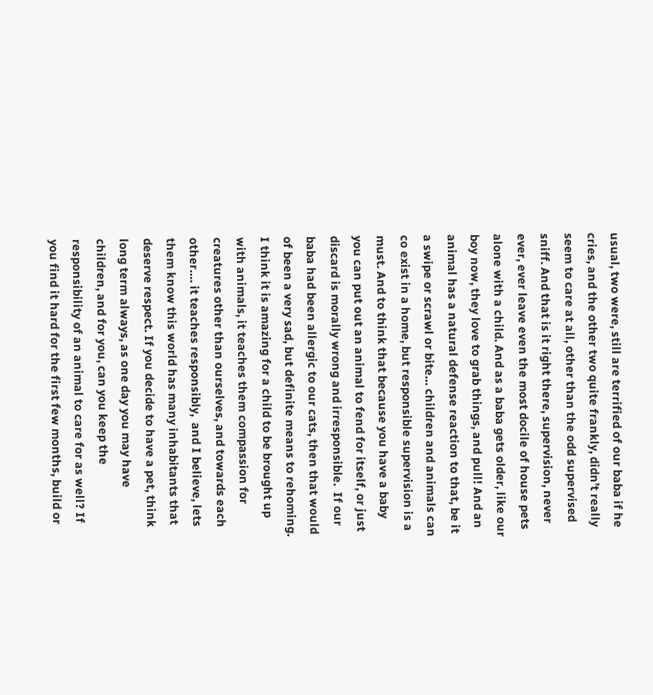usual, two were, still are terrified of our baba if he cries, and the other two quite frankly, didn’t really seem to care at all, other than the odd supervised sniff. And that is it right there, supervision, never ever, ever leave even the most docile of house pets alone with a child. And as a baba gets older, like our boy now, they love to grab things, and pull! And an animal has a natural defense reaction to that, be it a swipe or scrawl or bite… children and animals can co exist in a home, but responsible supervision is a must. And to think that because you have a baby you can put out an animal to fend for itself, or just discard is morally wrong and irresponsible.  If our baba had been allergic to our cats, then that would of been a very sad, but definite means to rehoming. I think it is amazing for a child to be brought up with animals, it teaches them compassion for creatures other than ourselves, and towards each other…. it teaches responsibly,  and I believe, lets them know this world has many inhabitants that deserve respect. If you decide to have a pet, think long term always, as one day you may have children, and for you, can you keep the responsibility of an animal to care for as well? If you find it hard for the first few months, build or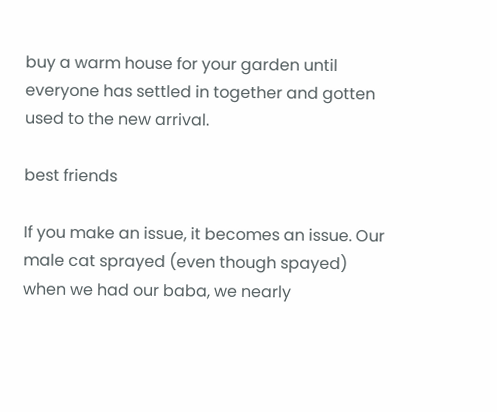buy a warm house for your garden until everyone has settled in together and gotten used to the new arrival.

best friends

If you make an issue, it becomes an issue. Our male cat sprayed (even though spayed) when we had our baba, we nearly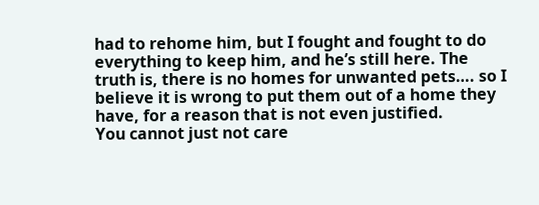had to rehome him, but I fought and fought to do everything to keep him, and he’s still here. The truth is, there is no homes for unwanted pets…. so I believe it is wrong to put them out of a home they have, for a reason that is not even justified.
You cannot just not care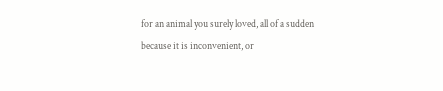for an animal you surely loved, all of a sudden because it is inconvenient, or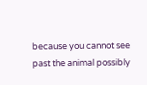because you cannot see past the animal possibly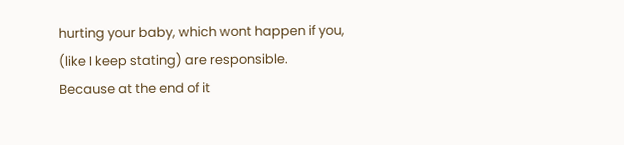hurting your baby, which wont happen if you, (like I keep stating) are responsible.
Because at the end of it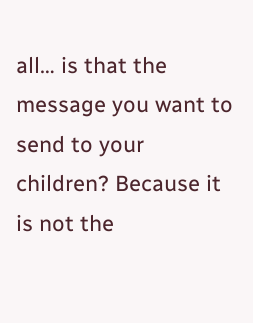all… is that the message you want to send to your children? Because it is not the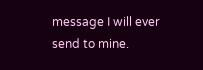message I will ever send to mine.